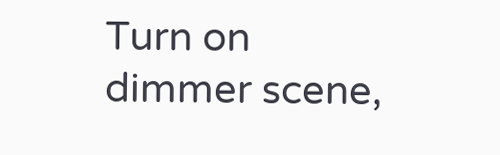Turn on dimmer scene,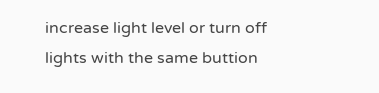increase light level or turn off lights with the same buttion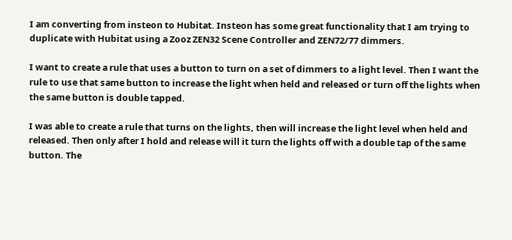I am converting from insteon to Hubitat. Insteon has some great functionality that I am trying to duplicate with Hubitat using a Zooz ZEN32 Scene Controller and ZEN72/77 dimmers.

I want to create a rule that uses a button to turn on a set of dimmers to a light level. Then I want the rule to use that same button to increase the light when held and released or turn off the lights when the same button is double tapped.

I was able to create a rule that turns on the lights, then will increase the light level when held and released. Then only after I hold and release will it turn the lights off with a double tap of the same button. The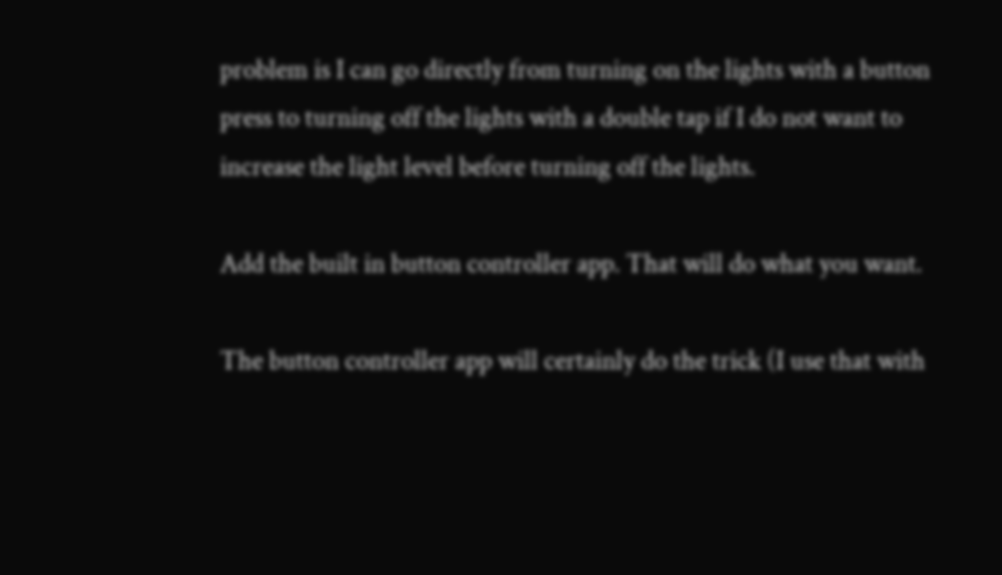problem is I can go directly from turning on the lights with a button press to turning off the lights with a double tap if I do not want to increase the light level before turning off the lights.

Add the built in button controller app. That will do what you want.

The button controller app will certainly do the trick (I use that with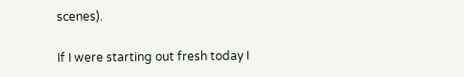scenes).

If I were starting out fresh today I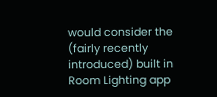would consider the (fairly recently introduced) built in Room Lighting app